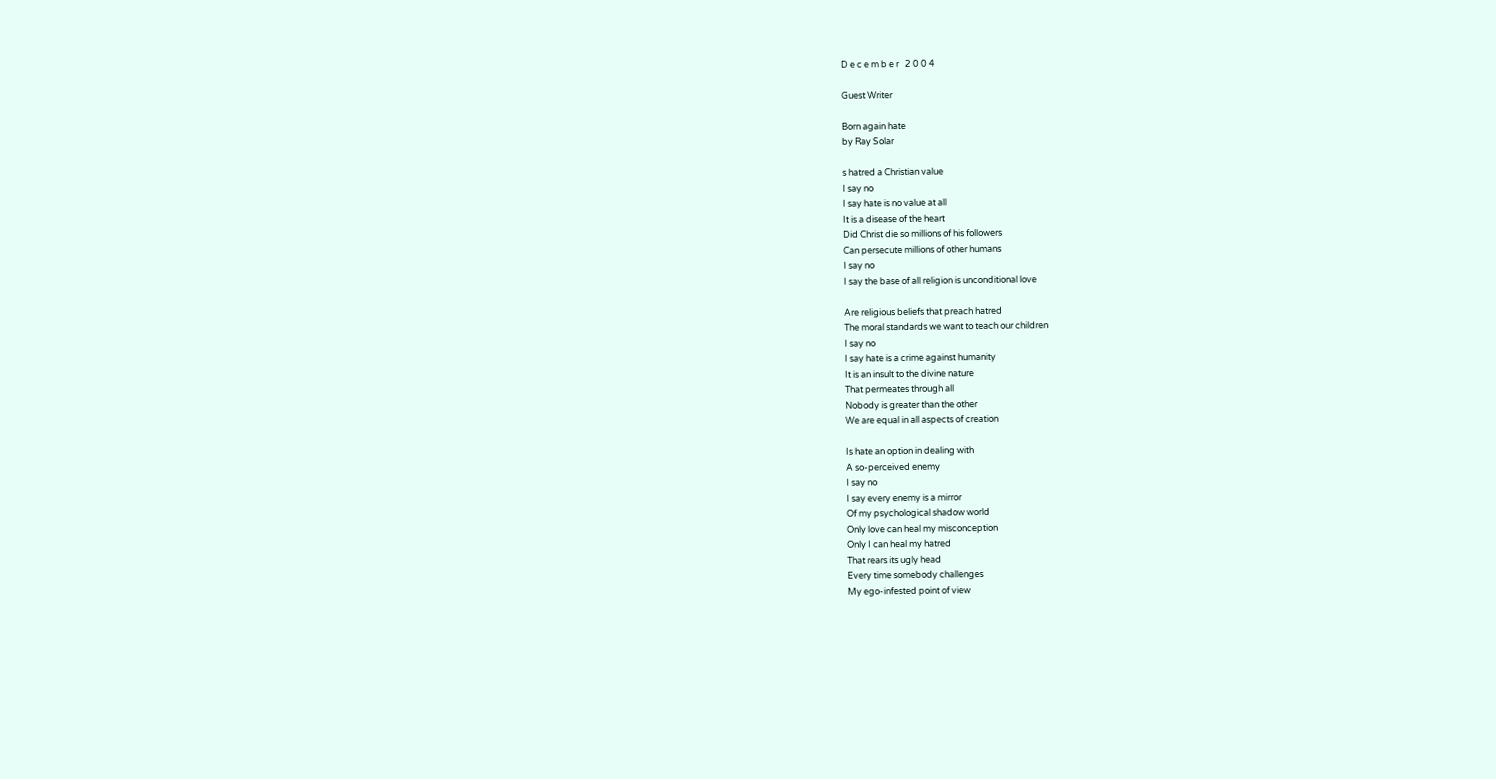D e c e m b e r   2 0 0 4

Guest Writer

Born again hate
by Ray Solar

s hatred a Christian value
I say no
I say hate is no value at all
It is a disease of the heart
Did Christ die so millions of his followers
Can persecute millions of other humans
I say no
I say the base of all religion is unconditional love

Are religious beliefs that preach hatred
The moral standards we want to teach our children
I say no
I say hate is a crime against humanity
It is an insult to the divine nature
That permeates through all
Nobody is greater than the other
We are equal in all aspects of creation

Is hate an option in dealing with
A so-perceived enemy
I say no
I say every enemy is a mirror
Of my psychological shadow world
Only love can heal my misconception
Only I can heal my hatred
That rears its ugly head
Every time somebody challenges
My ego-infested point of view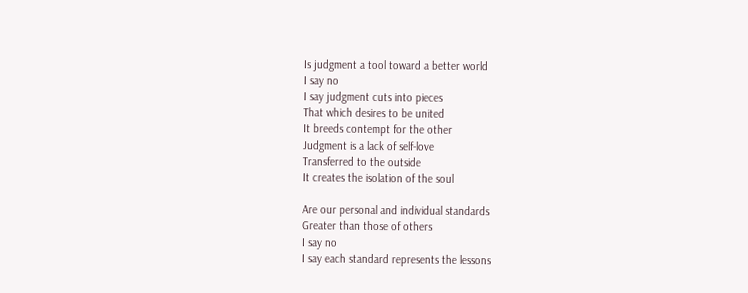Is judgment a tool toward a better world
I say no
I say judgment cuts into pieces
That which desires to be united
It breeds contempt for the other
Judgment is a lack of self-love
Transferred to the outside
It creates the isolation of the soul

Are our personal and individual standards
Greater than those of others
I say no
I say each standard represents the lessons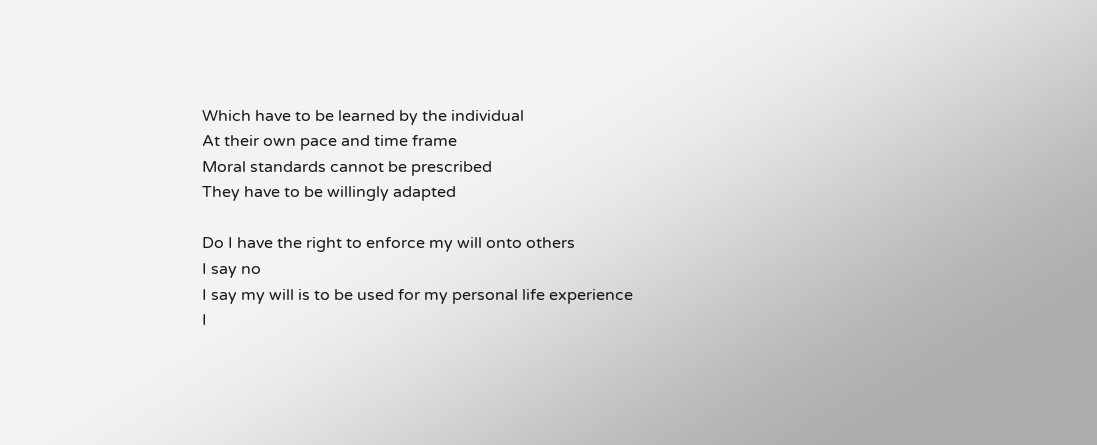Which have to be learned by the individual
At their own pace and time frame
Moral standards cannot be prescribed
They have to be willingly adapted

Do I have the right to enforce my will onto others
I say no
I say my will is to be used for my personal life experience
I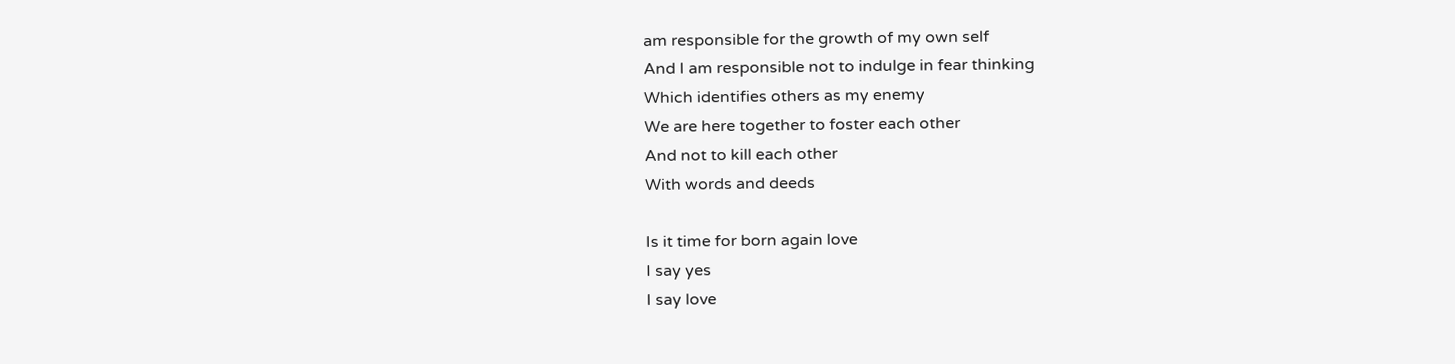am responsible for the growth of my own self
And I am responsible not to indulge in fear thinking
Which identifies others as my enemy
We are here together to foster each other
And not to kill each other
With words and deeds

Is it time for born again love
I say yes
I say love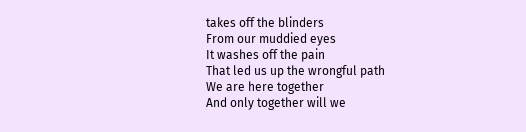takes off the blinders
From our muddied eyes
It washes off the pain
That led us up the wrongful path
We are here together
And only together will we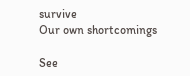survive
Our own shortcomings

See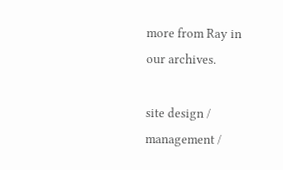more from Ray in our archives.

site design / management /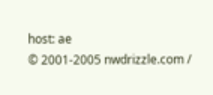host: ae
© 2001-2005 nwdrizzle.com /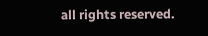all rights reserved.